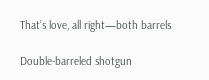That’s love, all right—both barrels

Double-barreled shotgun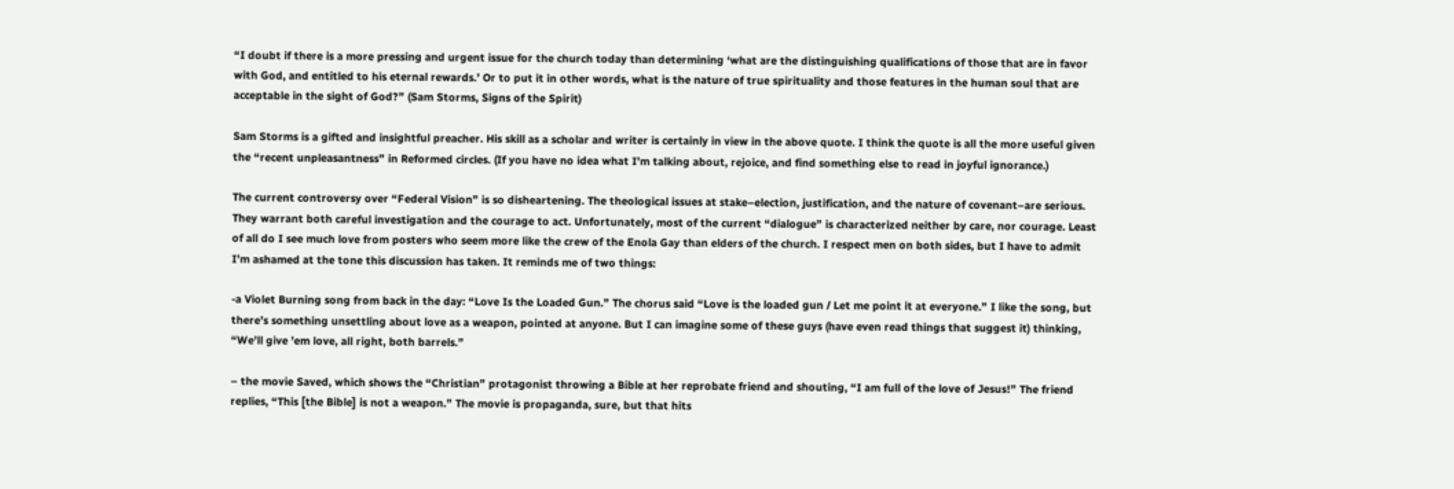“I doubt if there is a more pressing and urgent issue for the church today than determining ‘what are the distinguishing qualifications of those that are in favor with God, and entitled to his eternal rewards.’ Or to put it in other words, what is the nature of true spirituality and those features in the human soul that are acceptable in the sight of God?” (Sam Storms, Signs of the Spirit)

Sam Storms is a gifted and insightful preacher. His skill as a scholar and writer is certainly in view in the above quote. I think the quote is all the more useful given the “recent unpleasantness” in Reformed circles. (If you have no idea what I’m talking about, rejoice, and find something else to read in joyful ignorance.)

The current controversy over “Federal Vision” is so disheartening. The theological issues at stake–election, justification, and the nature of covenant–are serious. They warrant both careful investigation and the courage to act. Unfortunately, most of the current “dialogue” is characterized neither by care, nor courage. Least of all do I see much love from posters who seem more like the crew of the Enola Gay than elders of the church. I respect men on both sides, but I have to admit I’m ashamed at the tone this discussion has taken. It reminds me of two things:

-a Violet Burning song from back in the day: “Love Is the Loaded Gun.” The chorus said “Love is the loaded gun / Let me point it at everyone.” I like the song, but there’s something unsettling about love as a weapon, pointed at anyone. But I can imagine some of these guys (have even read things that suggest it) thinking, “We’ll give ’em love, all right, both barrels.”

– the movie Saved, which shows the “Christian” protagonist throwing a Bible at her reprobate friend and shouting, “I am full of the love of Jesus!” The friend replies, “This [the Bible] is not a weapon.” The movie is propaganda, sure, but that hits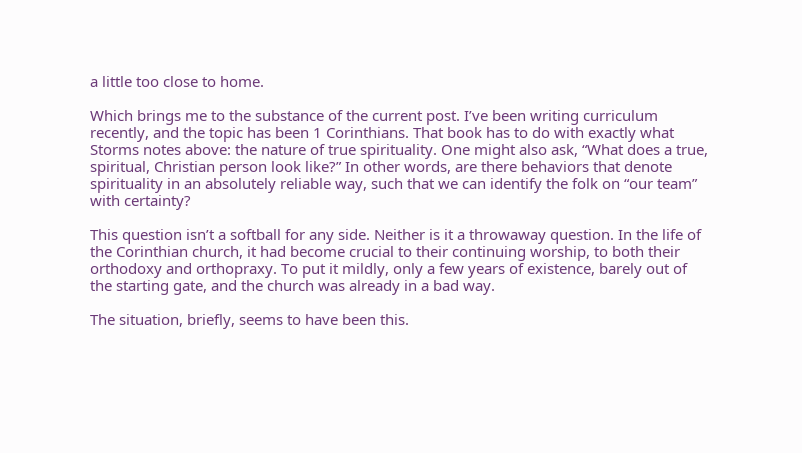a little too close to home.

Which brings me to the substance of the current post. I’ve been writing curriculum recently, and the topic has been 1 Corinthians. That book has to do with exactly what Storms notes above: the nature of true spirituality. One might also ask, “What does a true, spiritual, Christian person look like?” In other words, are there behaviors that denote spirituality in an absolutely reliable way, such that we can identify the folk on “our team” with certainty?

This question isn’t a softball for any side. Neither is it a throwaway question. In the life of the Corinthian church, it had become crucial to their continuing worship, to both their orthodoxy and orthopraxy. To put it mildly, only a few years of existence, barely out of the starting gate, and the church was already in a bad way.

The situation, briefly, seems to have been this.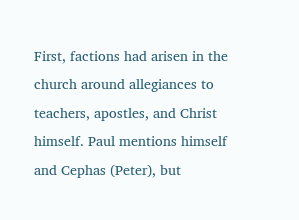First, factions had arisen in the church around allegiances to teachers, apostles, and Christ himself. Paul mentions himself and Cephas (Peter), but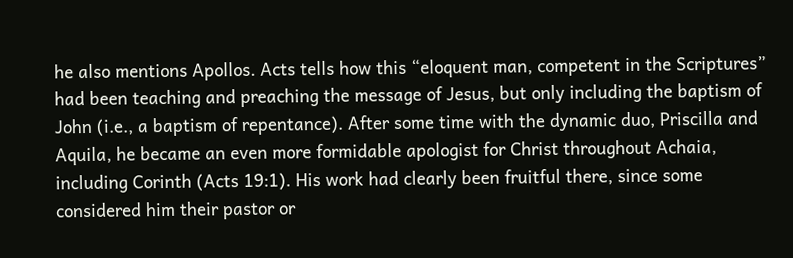he also mentions Apollos. Acts tells how this “eloquent man, competent in the Scriptures” had been teaching and preaching the message of Jesus, but only including the baptism of John (i.e., a baptism of repentance). After some time with the dynamic duo, Priscilla and Aquila, he became an even more formidable apologist for Christ throughout Achaia, including Corinth (Acts 19:1). His work had clearly been fruitful there, since some considered him their pastor or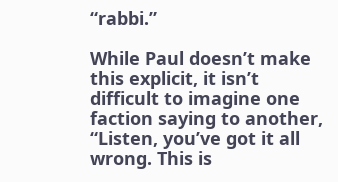“rabbi.”

While Paul doesn’t make this explicit, it isn’t difficult to imagine one faction saying to another, “Listen, you’ve got it all wrong. This is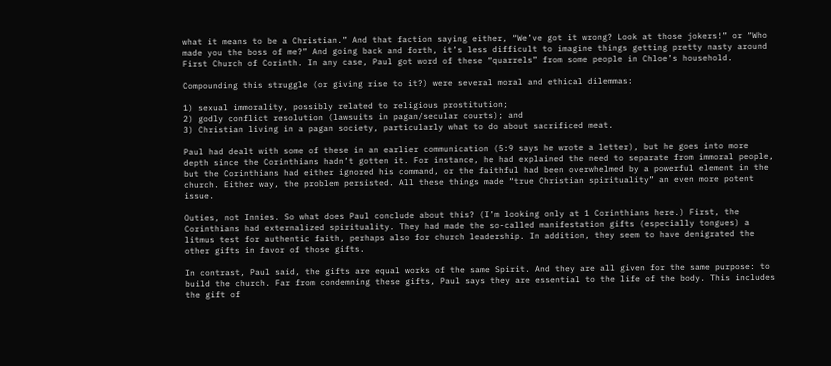what it means to be a Christian.” And that faction saying either, “We’ve got it wrong? Look at those jokers!” or “Who made you the boss of me?” And going back and forth, it’s less difficult to imagine things getting pretty nasty around First Church of Corinth. In any case, Paul got word of these “quarrels” from some people in Chloe’s household.

Compounding this struggle (or giving rise to it?) were several moral and ethical dilemmas:

1) sexual immorality, possibly related to religious prostitution;
2) godly conflict resolution (lawsuits in pagan/secular courts); and
3) Christian living in a pagan society, particularly what to do about sacrificed meat.

Paul had dealt with some of these in an earlier communication (5:9 says he wrote a letter), but he goes into more depth since the Corinthians hadn’t gotten it. For instance, he had explained the need to separate from immoral people, but the Corinthians had either ignored his command, or the faithful had been overwhelmed by a powerful element in the church. Either way, the problem persisted. All these things made “true Christian spirituality” an even more potent issue.

Outies, not Innies. So what does Paul conclude about this? (I’m looking only at 1 Corinthians here.) First, the Corinthians had externalized spirituality. They had made the so-called manifestation gifts (especially tongues) a litmus test for authentic faith, perhaps also for church leadership. In addition, they seem to have denigrated the other gifts in favor of those gifts.

In contrast, Paul said, the gifts are equal works of the same Spirit. And they are all given for the same purpose: to build the church. Far from condemning these gifts, Paul says they are essential to the life of the body. This includes the gift of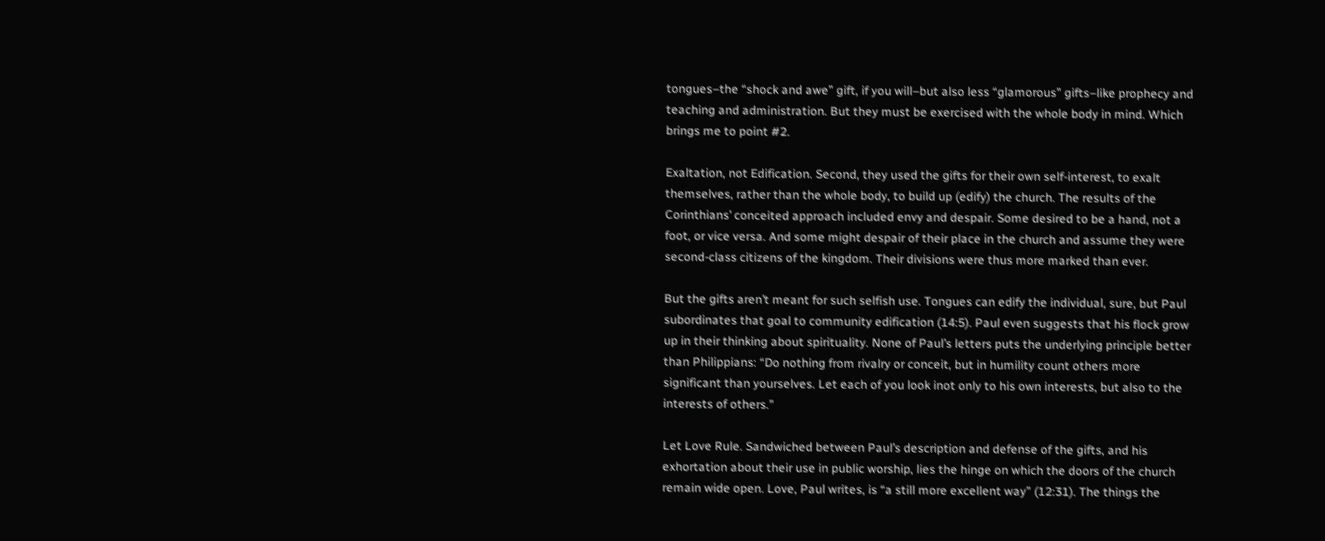tongues–the “shock and awe” gift, if you will–but also less “glamorous” gifts–like prophecy and teaching and administration. But they must be exercised with the whole body in mind. Which brings me to point #2.

Exaltation, not Edification. Second, they used the gifts for their own self-interest, to exalt themselves, rather than the whole body, to build up (edify) the church. The results of the Corinthians’ conceited approach included envy and despair. Some desired to be a hand, not a foot, or vice versa. And some might despair of their place in the church and assume they were second-class citizens of the kingdom. Their divisions were thus more marked than ever.

But the gifts aren’t meant for such selfish use. Tongues can edify the individual, sure, but Paul subordinates that goal to community edification (14:5). Paul even suggests that his flock grow up in their thinking about spirituality. None of Paul’s letters puts the underlying principle better than Philippians: “Do nothing from rivalry or conceit, but in humility count others more significant than yourselves. Let each of you look inot only to his own interests, but also to the interests of others.”

Let Love Rule. Sandwiched between Paul’s description and defense of the gifts, and his exhortation about their use in public worship, lies the hinge on which the doors of the church remain wide open. Love, Paul writes, is “a still more excellent way” (12:31). The things the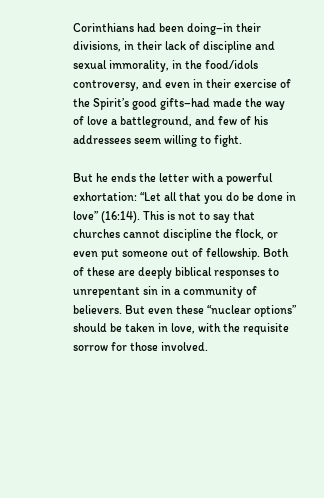Corinthians had been doing–in their divisions, in their lack of discipline and sexual immorality, in the food/idols controversy, and even in their exercise of the Spirit’s good gifts–had made the way of love a battleground, and few of his addressees seem willing to fight.

But he ends the letter with a powerful exhortation: “Let all that you do be done in love” (16:14). This is not to say that churches cannot discipline the flock, or even put someone out of fellowship. Both of these are deeply biblical responses to unrepentant sin in a community of believers. But even these “nuclear options” should be taken in love, with the requisite sorrow for those involved.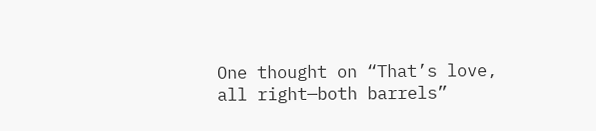One thought on “That’s love, all right—both barrels”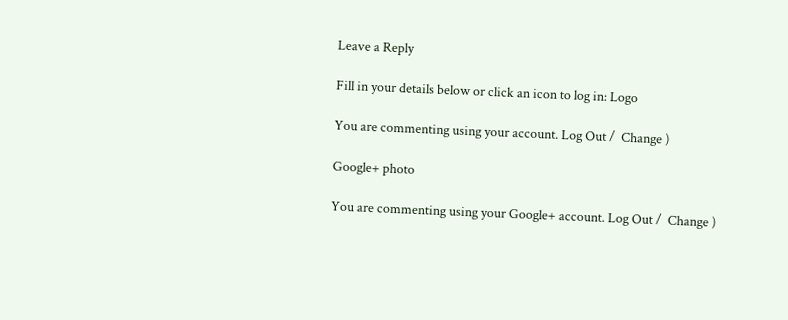Leave a Reply

Fill in your details below or click an icon to log in: Logo

You are commenting using your account. Log Out /  Change )

Google+ photo

You are commenting using your Google+ account. Log Out /  Change )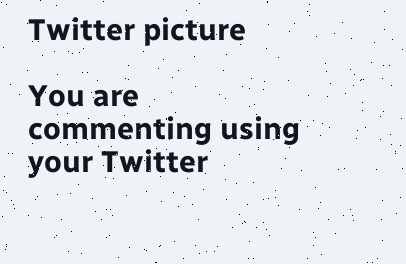Twitter picture

You are commenting using your Twitter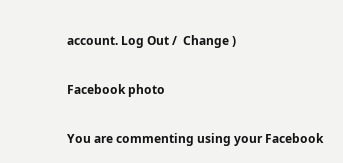account. Log Out /  Change )

Facebook photo

You are commenting using your Facebook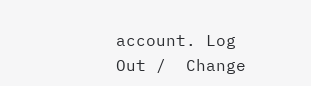account. Log Out /  Change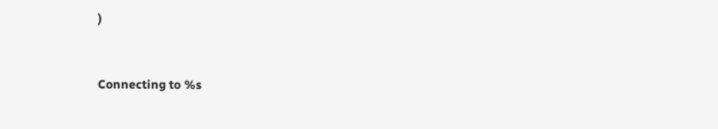)


Connecting to %s